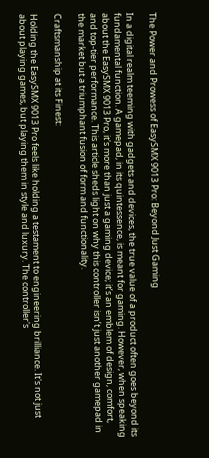The Power and Prowess of EasySMX 9013 Pro: Beyond Just Gaming

In a digital realm teeming with gadgets and devices, the true value of a product often goes beyond its fundamental function. A gamepad, in its quintessence, is meant for gaming. However, when speaking about the EasySMX 9013 Pro, it's more than just a gaming device; it’s an emblem of design, comfort, and top-tier performance. This article sheds light on why this controller isn’t just another gamepad in the market but a triumphant fusion of form and functionality.

Craftsmanship at its Finest:

Holding the EasySMX 9013 Pro feels like holding a testament to engineering brilliance. It's not just about playing games, but playing them in style and luxury. The controller's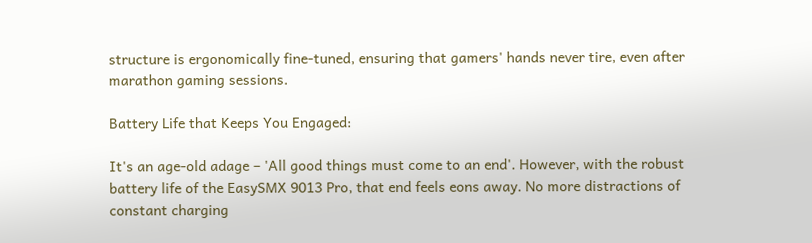structure is ergonomically fine-tuned, ensuring that gamers' hands never tire, even after marathon gaming sessions.

Battery Life that Keeps You Engaged:

It's an age-old adage – 'All good things must come to an end'. However, with the robust battery life of the EasySMX 9013 Pro, that end feels eons away. No more distractions of constant charging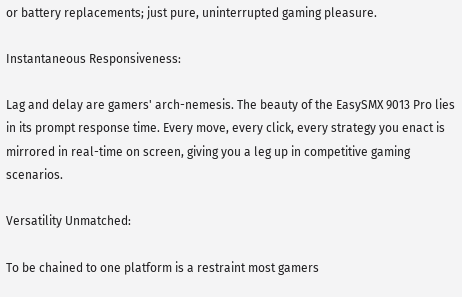or battery replacements; just pure, uninterrupted gaming pleasure.

Instantaneous Responsiveness:

Lag and delay are gamers' arch-nemesis. The beauty of the EasySMX 9013 Pro lies in its prompt response time. Every move, every click, every strategy you enact is mirrored in real-time on screen, giving you a leg up in competitive gaming scenarios.

Versatility Unmatched:

To be chained to one platform is a restraint most gamers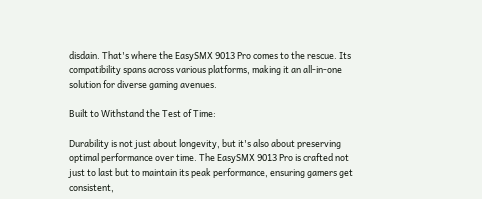disdain. That's where the EasySMX 9013 Pro comes to the rescue. Its compatibility spans across various platforms, making it an all-in-one solution for diverse gaming avenues.

Built to Withstand the Test of Time:

Durability is not just about longevity, but it's also about preserving optimal performance over time. The EasySMX 9013 Pro is crafted not just to last but to maintain its peak performance, ensuring gamers get consistent,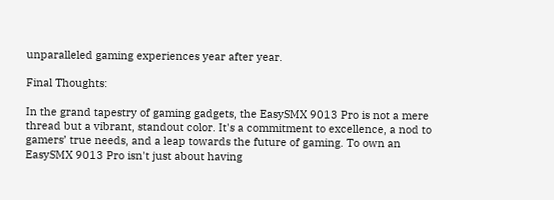unparalleled gaming experiences year after year.

Final Thoughts:

In the grand tapestry of gaming gadgets, the EasySMX 9013 Pro is not a mere thread but a vibrant, standout color. It's a commitment to excellence, a nod to gamers’ true needs, and a leap towards the future of gaming. To own an EasySMX 9013 Pro isn't just about having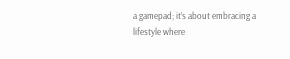a gamepad; it’s about embracing a lifestyle where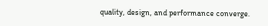quality, design, and performance converge.